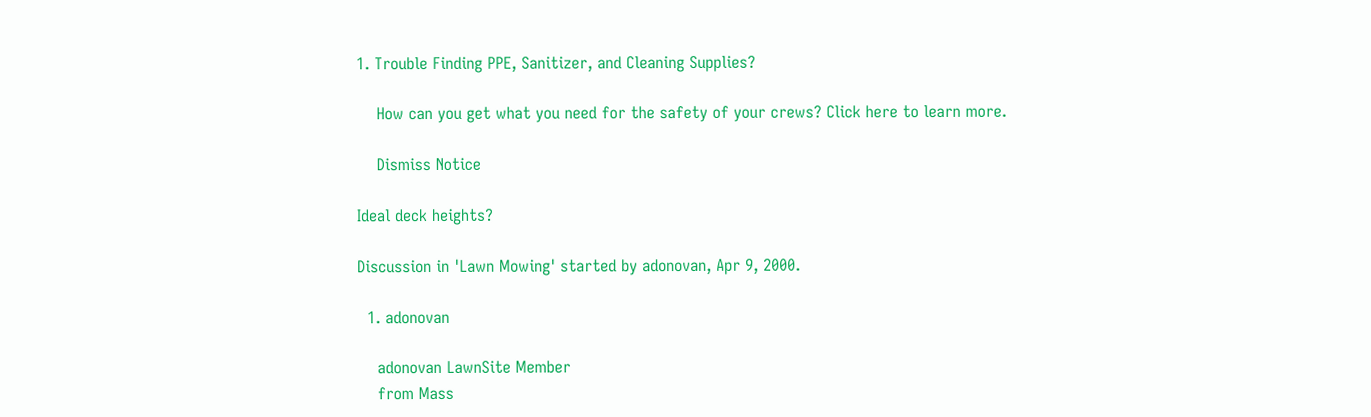1. Trouble Finding PPE, Sanitizer, and Cleaning Supplies?

    How can you get what you need for the safety of your crews? Click here to learn more.

    Dismiss Notice

Ideal deck heights?

Discussion in 'Lawn Mowing' started by adonovan, Apr 9, 2000.

  1. adonovan

    adonovan LawnSite Member
    from Mass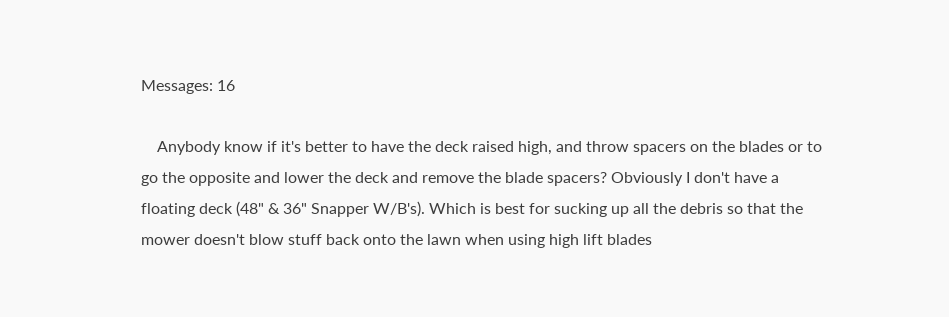Messages: 16

    Anybody know if it's better to have the deck raised high, and throw spacers on the blades or to go the opposite and lower the deck and remove the blade spacers? Obviously I don't have a floating deck (48" & 36" Snapper W/B's). Which is best for sucking up all the debris so that the mower doesn't blow stuff back onto the lawn when using high lift blades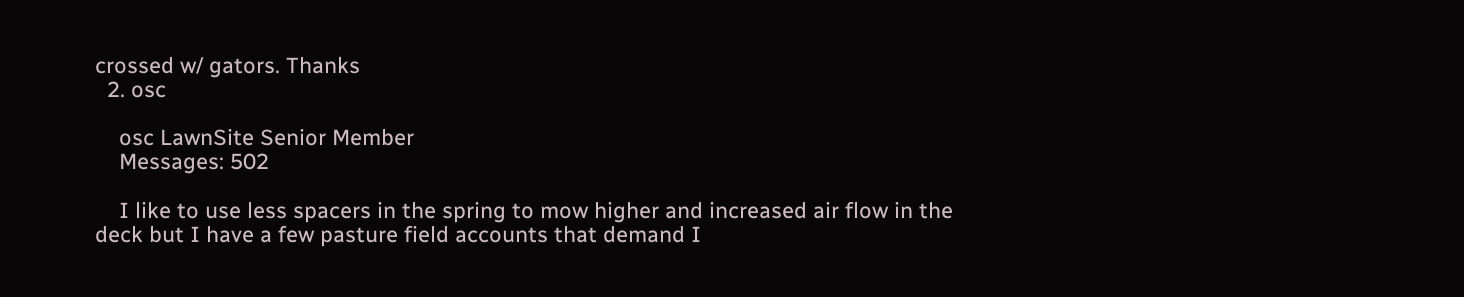crossed w/ gators. Thanks
  2. osc

    osc LawnSite Senior Member
    Messages: 502

    I like to use less spacers in the spring to mow higher and increased air flow in the deck but I have a few pasture field accounts that demand I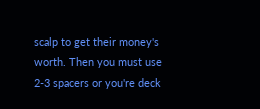scalp to get their money's worth. Then you must use 2-3 spacers or you're deck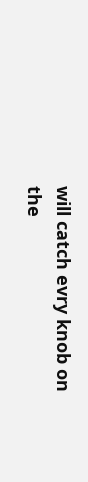will catch evry knob on the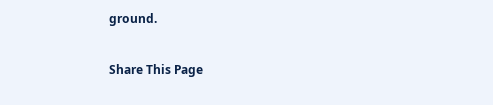ground.

Share This Page